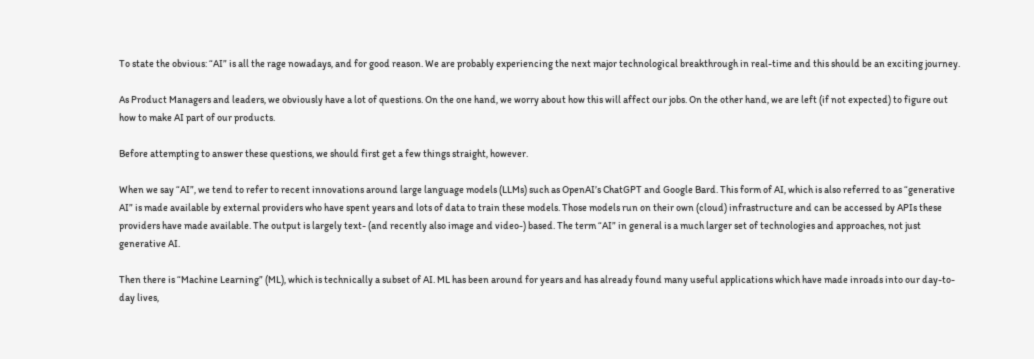To state the obvious: “AI” is all the rage nowadays, and for good reason. We are probably experiencing the next major technological breakthrough in real-time and this should be an exciting journey.

As Product Managers and leaders, we obviously have a lot of questions. On the one hand, we worry about how this will affect our jobs. On the other hand, we are left (if not expected) to figure out how to make AI part of our products.

Before attempting to answer these questions, we should first get a few things straight, however.

When we say “AI”, we tend to refer to recent innovations around large language models (LLMs) such as OpenAI’s ChatGPT and Google Bard. This form of AI, which is also referred to as “generative AI” is made available by external providers who have spent years and lots of data to train these models. Those models run on their own (cloud) infrastructure and can be accessed by APIs these providers have made available. The output is largely text- (and recently also image and video-) based. The term “AI” in general is a much larger set of technologies and approaches, not just generative AI.

Then there is “Machine Learning” (ML), which is technically a subset of AI. ML has been around for years and has already found many useful applications which have made inroads into our day-to-day lives,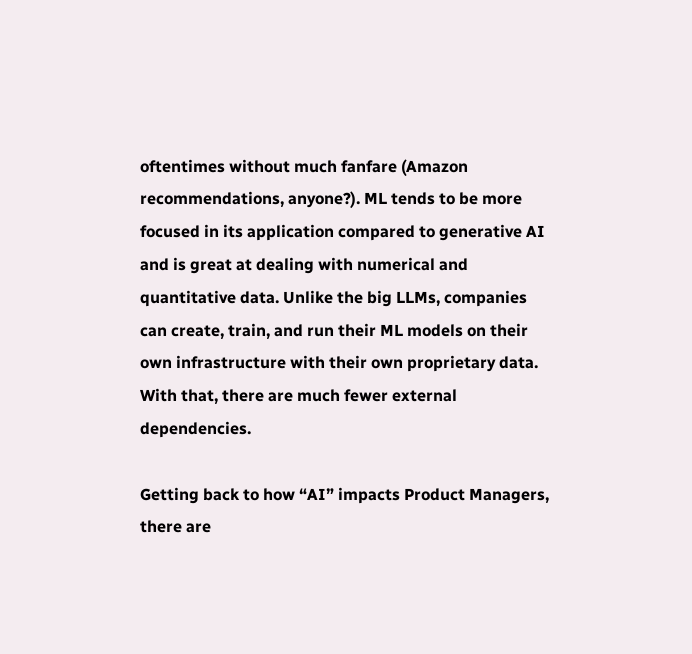oftentimes without much fanfare (Amazon recommendations, anyone?). ML tends to be more focused in its application compared to generative AI and is great at dealing with numerical and quantitative data. Unlike the big LLMs, companies can create, train, and run their ML models on their own infrastructure with their own proprietary data. With that, there are much fewer external dependencies.

Getting back to how “AI” impacts Product Managers, there are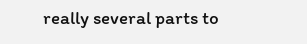really several parts to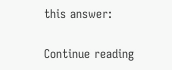this answer:

Continue reading